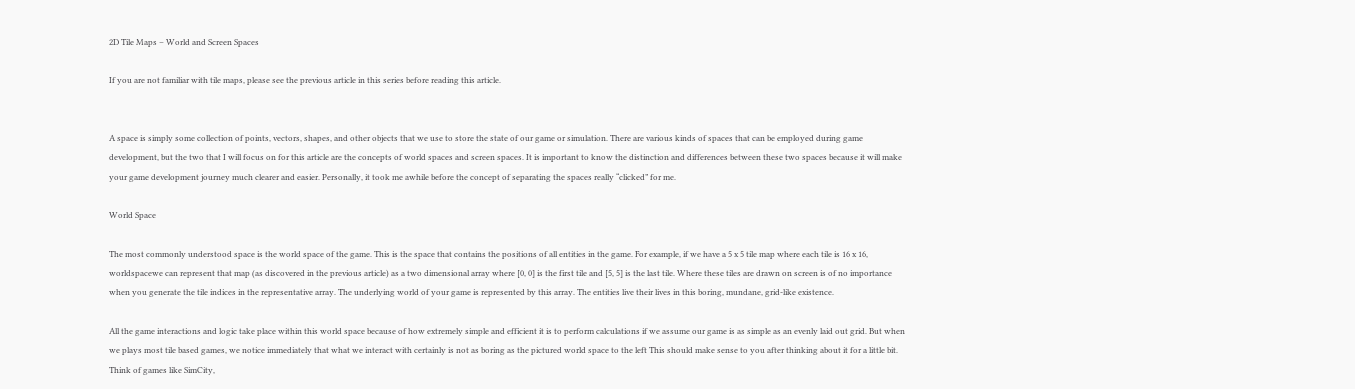2D Tile Maps – World and Screen Spaces

If you are not familiar with tile maps, please see the previous article in this series before reading this article.


A space is simply some collection of points, vectors, shapes, and other objects that we use to store the state of our game or simulation. There are various kinds of spaces that can be employed during game development, but the two that I will focus on for this article are the concepts of world spaces and screen spaces. It is important to know the distinction and differences between these two spaces because it will make your game development journey much clearer and easier. Personally, it took me awhile before the concept of separating the spaces really “clicked” for me.

World Space

The most commonly understood space is the world space of the game. This is the space that contains the positions of all entities in the game. For example, if we have a 5 x 5 tile map where each tile is 16 x 16, worldspacewe can represent that map (as discovered in the previous article) as a two dimensional array where [0, 0] is the first tile and [5, 5] is the last tile. Where these tiles are drawn on screen is of no importance when you generate the tile indices in the representative array. The underlying world of your game is represented by this array. The entities live their lives in this boring, mundane, grid-like existence.

All the game interactions and logic take place within this world space because of how extremely simple and efficient it is to perform calculations if we assume our game is as simple as an evenly laid out grid. But when we plays most tile based games, we notice immediately that what we interact with certainly is not as boring as the pictured world space to the left This should make sense to you after thinking about it for a little bit. Think of games like SimCity,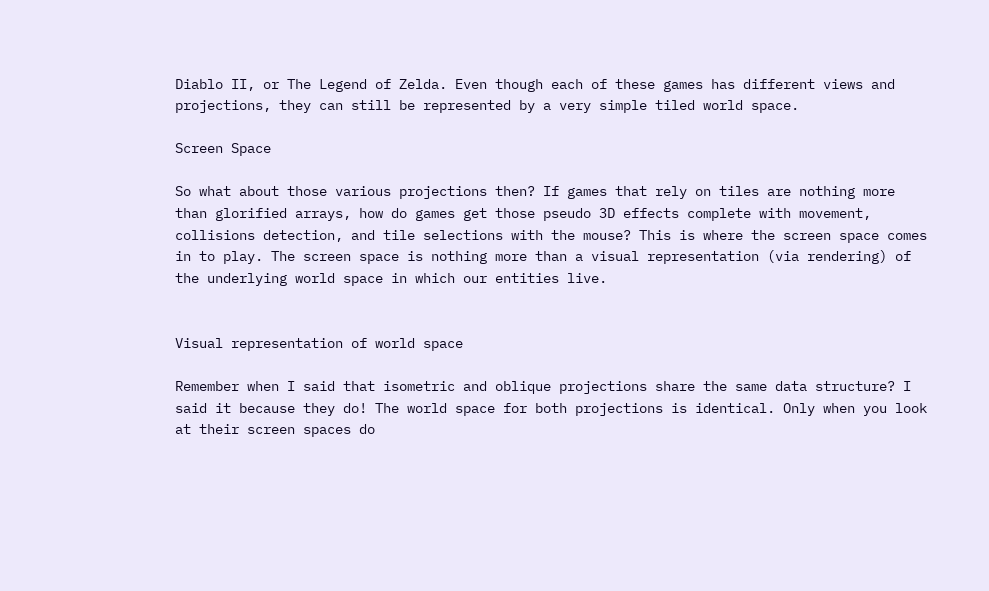Diablo II, or The Legend of Zelda. Even though each of these games has different views and projections, they can still be represented by a very simple tiled world space.

Screen Space

So what about those various projections then? If games that rely on tiles are nothing more than glorified arrays, how do games get those pseudo 3D effects complete with movement, collisions detection, and tile selections with the mouse? This is where the screen space comes in to play. The screen space is nothing more than a visual representation (via rendering) of the underlying world space in which our entities live.


Visual representation of world space

Remember when I said that isometric and oblique projections share the same data structure? I said it because they do! The world space for both projections is identical. Only when you look at their screen spaces do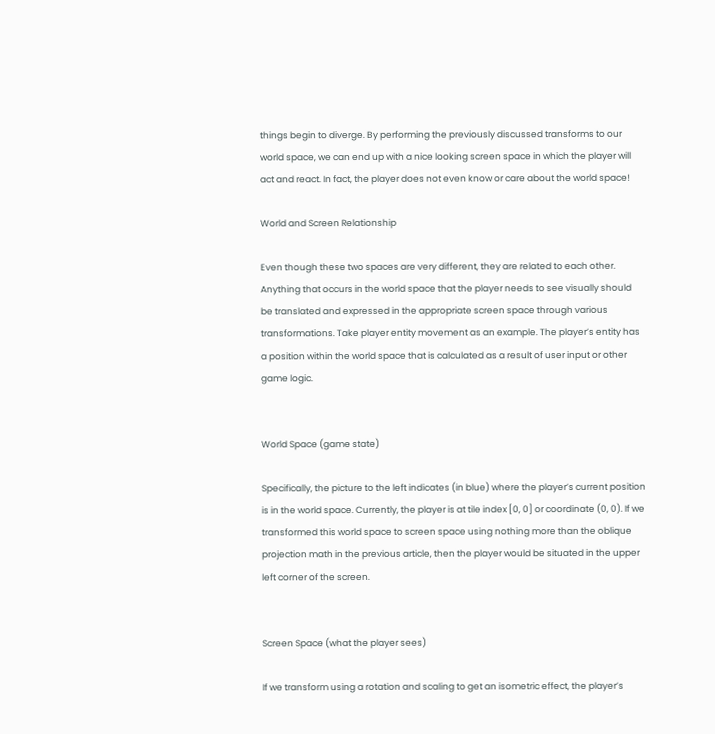things begin to diverge. By performing the previously discussed transforms to our world space, we can end up with a nice looking screen space in which the player will act and react. In fact, the player does not even know or care about the world space!

World and Screen Relationship

Even though these two spaces are very different, they are related to each other. Anything that occurs in the world space that the player needs to see visually should be translated and expressed in the appropriate screen space through various transformations. Take player entity movement as an example. The player’s entity has a position within the world space that is calculated as a result of user input or other game logic.


World Space (game state)

Specifically, the picture to the left indicates (in blue) where the player’s current position is in the world space. Currently, the player is at tile index [0, 0] or coordinate (0, 0). If we transformed this world space to screen space using nothing more than the oblique projection math in the previous article, then the player would be situated in the upper left corner of the screen.


Screen Space (what the player sees)

If we transform using a rotation and scaling to get an isometric effect, the player’s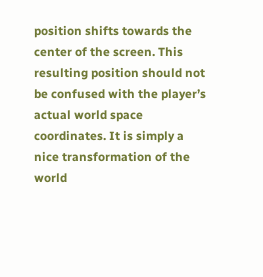position shifts towards the center of the screen. This resulting position should not be confused with the player’s actual world space coordinates. It is simply a nice transformation of the world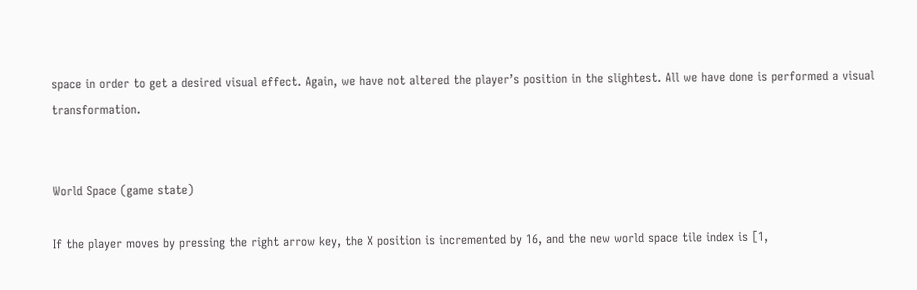space in order to get a desired visual effect. Again, we have not altered the player’s position in the slightest. All we have done is performed a visual transformation.


World Space (game state)

If the player moves by pressing the right arrow key, the X position is incremented by 16, and the new world space tile index is [1,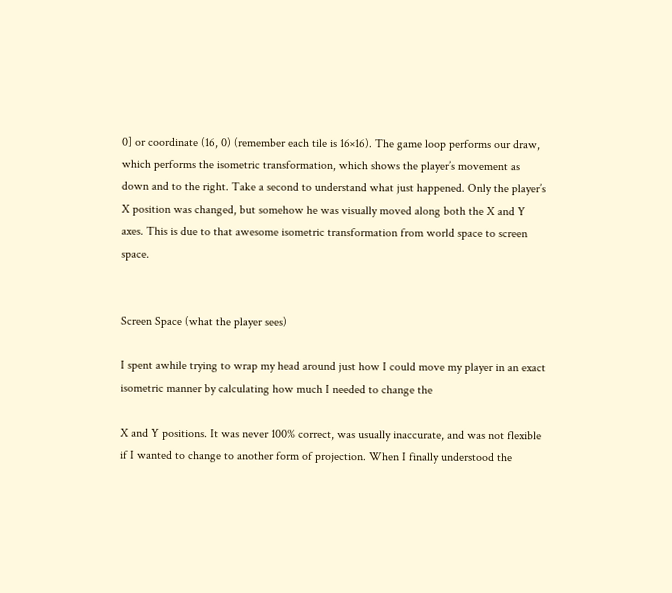0] or coordinate (16, 0) (remember each tile is 16×16). The game loop performs our draw, which performs the isometric transformation, which shows the player’s movement as down and to the right. Take a second to understand what just happened. Only the player’s X position was changed, but somehow he was visually moved along both the X and Y axes. This is due to that awesome isometric transformation from world space to screen space.


Screen Space (what the player sees)

I spent awhile trying to wrap my head around just how I could move my player in an exact isometric manner by calculating how much I needed to change the

X and Y positions. It was never 100% correct, was usually inaccurate, and was not flexible if I wanted to change to another form of projection. When I finally understood the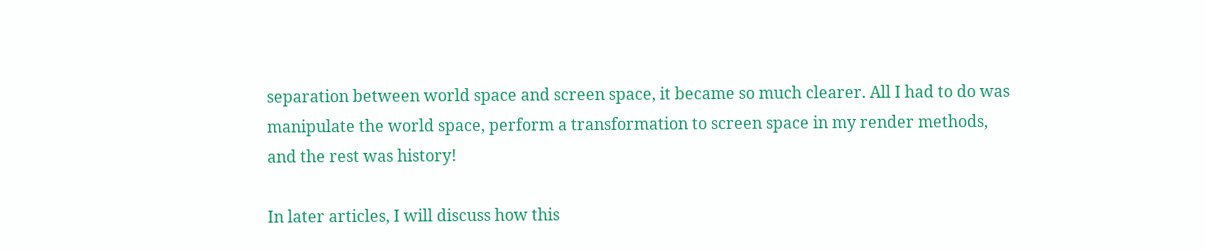separation between world space and screen space, it became so much clearer. All I had to do was manipulate the world space, perform a transformation to screen space in my render methods, and the rest was history!

In later articles, I will discuss how this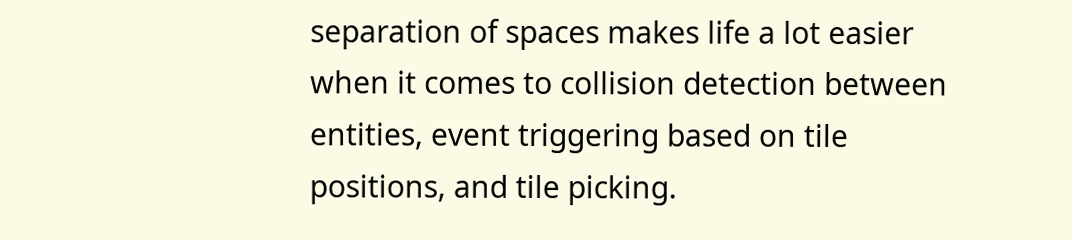separation of spaces makes life a lot easier when it comes to collision detection between entities, event triggering based on tile positions, and tile picking.